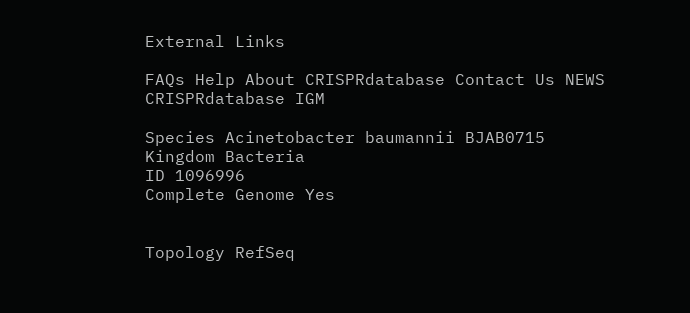External Links

FAQs Help About CRISPRdatabase Contact Us NEWS CRISPRdatabase IGM

Species Acinetobacter baumannii BJAB0715
Kingdom Bacteria
ID 1096996
Complete Genome Yes


Topology RefSeq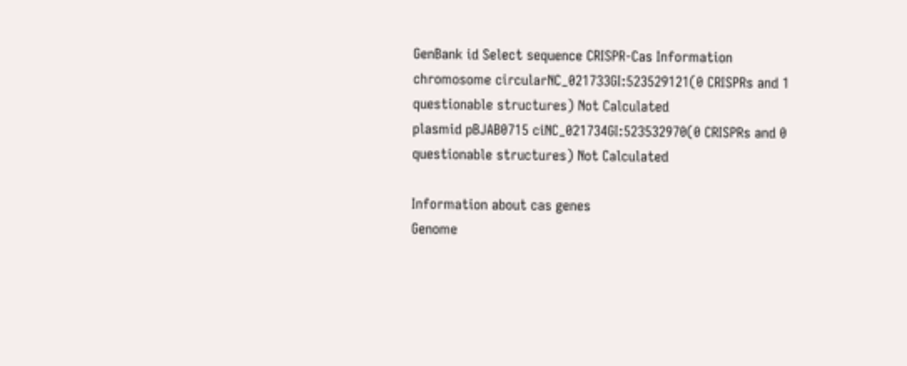GenBank id Select sequence CRISPR-Cas Information
chromosome circularNC_021733GI:523529121(0 CRISPRs and 1 questionable structures) Not Calculated
plasmid pBJAB0715 ciNC_021734GI:523532970(0 CRISPRs and 0 questionable structures) Not Calculated

Information about cas genes
Genome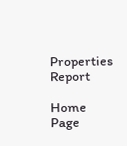Properties Report

Home Page